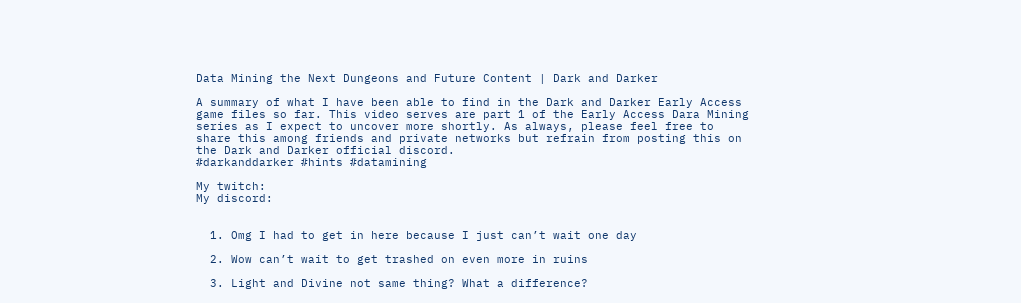Data Mining the Next Dungeons and Future Content | Dark and Darker

A summary of what I have been able to find in the Dark and Darker Early Access game files so far. This video serves are part 1 of the Early Access Dara Mining series as I expect to uncover more shortly. As always, please feel free to share this among friends and private networks but refrain from posting this on the Dark and Darker official discord.
#darkanddarker #hints #datamining

My twitch:
My discord:


  1. Omg I had to get in here because I just can’t wait one day

  2. Wow can’t wait to get trashed on even more in ruins

  3. Light and Divine not same thing? What a difference?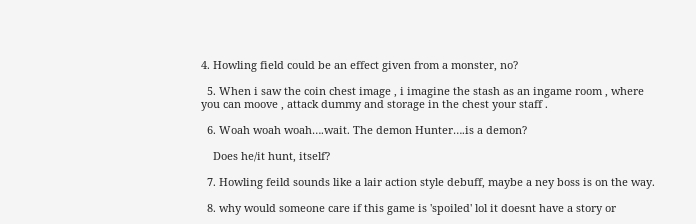4. Howling field could be an effect given from a monster, no?

  5. When i saw the coin chest image , i imagine the stash as an ingame room , where you can moove , attack dummy and storage in the chest your staff .

  6. Woah woah woah….wait. The demon Hunter….is a demon?

    Does he/it hunt, itself?

  7. Howling feild sounds like a lair action style debuff, maybe a ney boss is on the way.

  8. why would someone care if this game is 'spoiled' lol it doesnt have a story or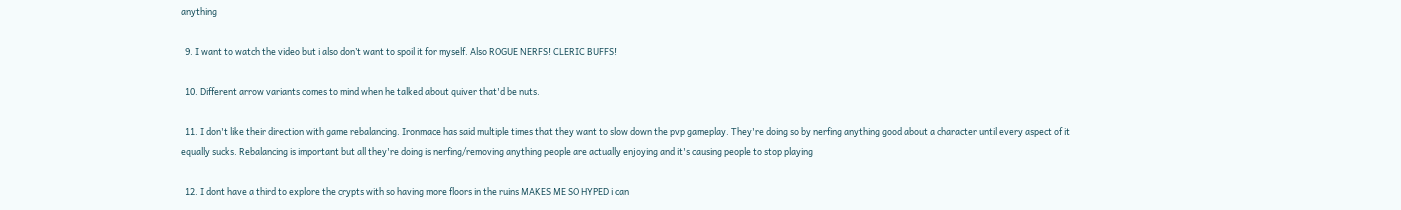anything

  9. I want to watch the video but i also don’t want to spoil it for myself. Also ROGUE NERFS! CLERIC BUFFS!

  10. Different arrow variants comes to mind when he talked about quiver that'd be nuts.

  11. I don't like their direction with game rebalancing. Ironmace has said multiple times that they want to slow down the pvp gameplay. They're doing so by nerfing anything good about a character until every aspect of it equally sucks. Rebalancing is important but all they're doing is nerfing/removing anything people are actually enjoying and it's causing people to stop playing

  12. I dont have a third to explore the crypts with so having more floors in the ruins MAKES ME SO HYPED i can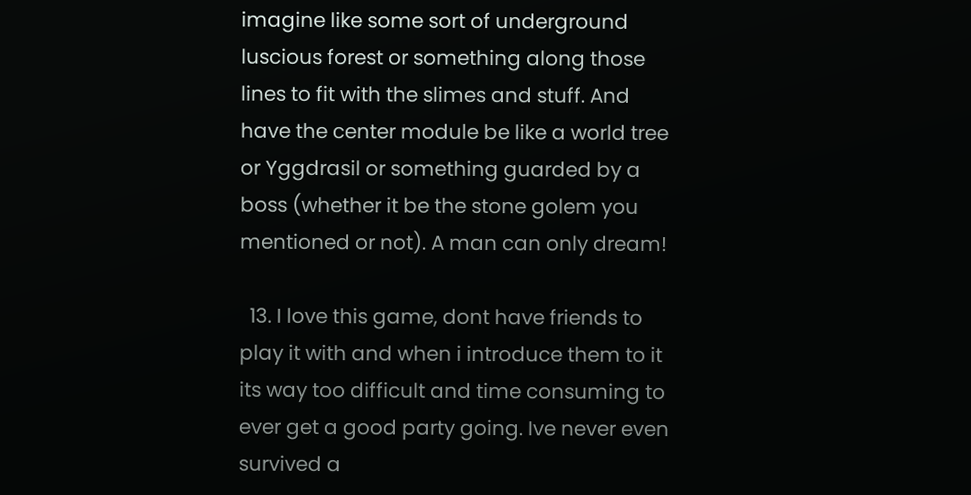imagine like some sort of underground luscious forest or something along those lines to fit with the slimes and stuff. And have the center module be like a world tree or Yggdrasil or something guarded by a boss (whether it be the stone golem you mentioned or not). A man can only dream!

  13. I love this game, dont have friends to play it with and when i introduce them to it its way too difficult and time consuming to ever get a good party going. Ive never even survived a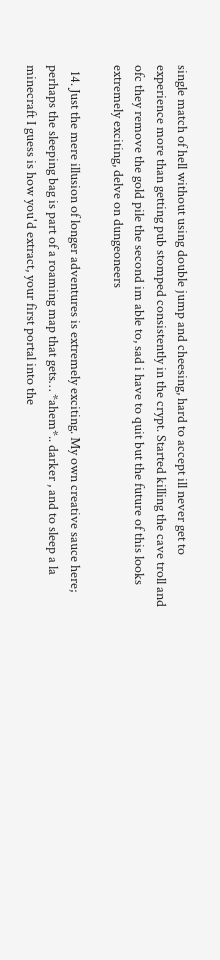single match of hell without using double jump and cheesing, hard to accept ill never get to experience more than getting pub stomped consistently in the crypt. Started killing the cave troll and ofc they remove the gold pile the second im able to, sad i have to quit but the future of this looks extremely exciting, delve on dungeoneers

  14. Just the mere illusion of longer adventures is extremely exciting. My own creative sauce here; perhaps the sleeping bag is part of a roaming map that gets… *ahem*.. darker , and to sleep a la minecraft I guess is how you'd extract, your first portal into the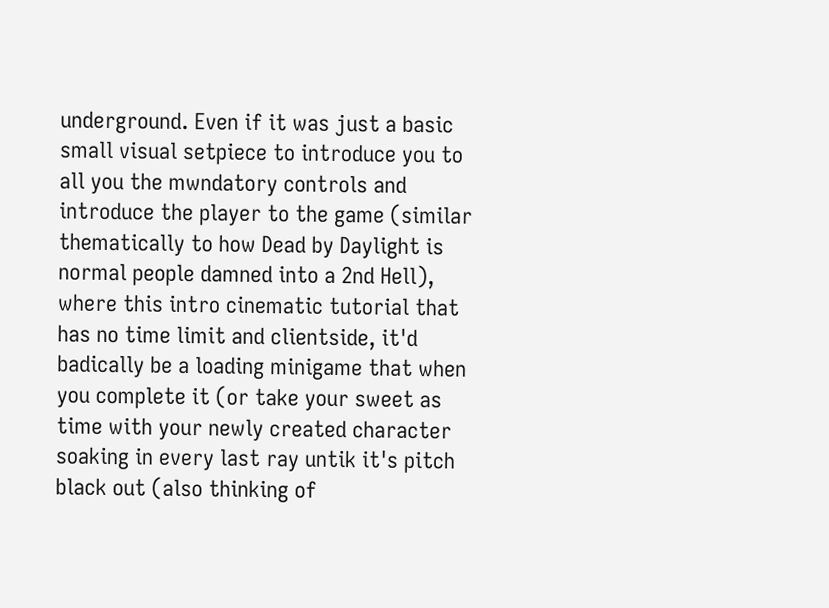underground. Even if it was just a basic small visual setpiece to introduce you to all you the mwndatory controls and introduce the player to the game (similar thematically to how Dead by Daylight is normal people damned into a 2nd Hell), where this intro cinematic tutorial that has no time limit and clientside, it'd badically be a loading minigame that when you complete it (or take your sweet as time with your newly created character soaking in every last ray untik it's pitch black out (also thinking of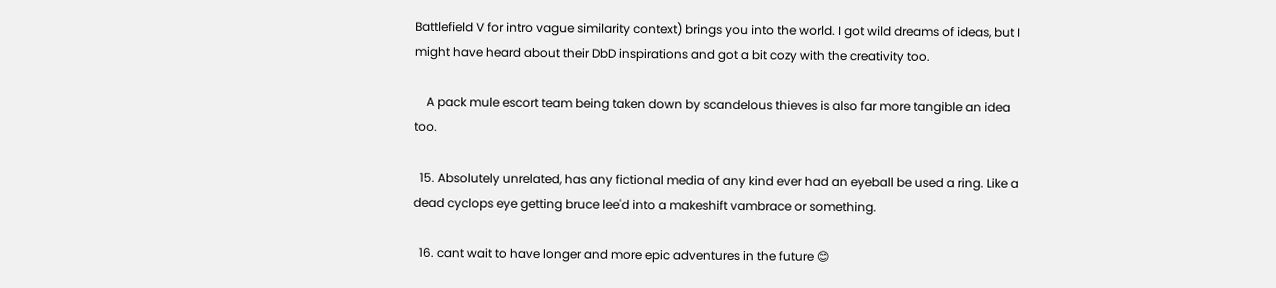Battlefield V for intro vague similarity context) brings you into the world. I got wild dreams of ideas, but I might have heard about their DbD inspirations and got a bit cozy with the creativity too.

    A pack mule escort team being taken down by scandelous thieves is also far more tangible an idea too.

  15. Absolutely unrelated, has any fictional media of any kind ever had an eyeball be used a ring. Like a dead cyclops eye getting bruce lee'd into a makeshift vambrace or something.

  16. cant wait to have longer and more epic adventures in the future 😊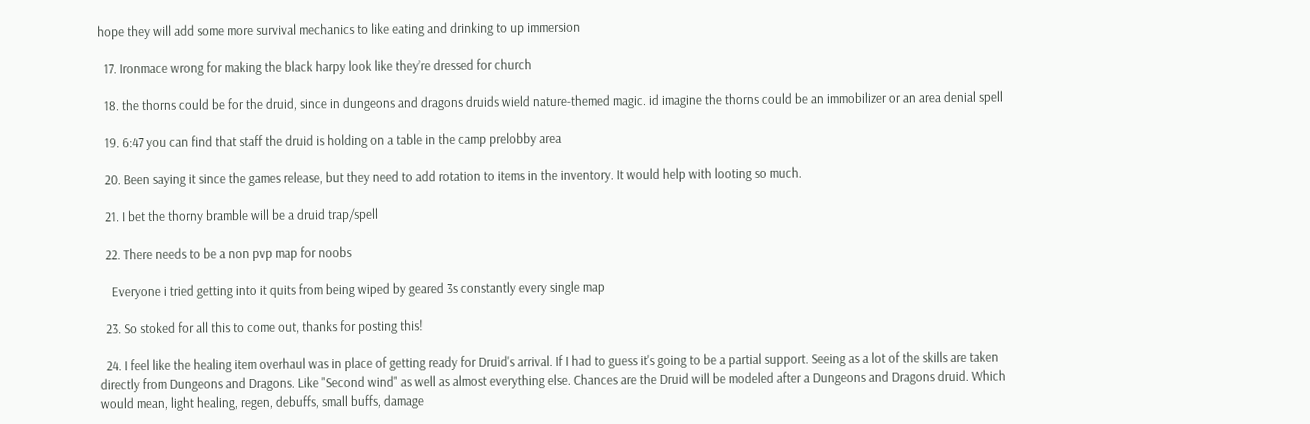hope they will add some more survival mechanics to like eating and drinking to up immersion

  17. Ironmace wrong for making the black harpy look like they’re dressed for church

  18. the thorns could be for the druid, since in dungeons and dragons druids wield nature-themed magic. id imagine the thorns could be an immobilizer or an area denial spell

  19. 6:47 you can find that staff the druid is holding on a table in the camp prelobby area

  20. Been saying it since the games release, but they need to add rotation to items in the inventory. It would help with looting so much.

  21. I bet the thorny bramble will be a druid trap/spell

  22. There needs to be a non pvp map for noobs

    Everyone i tried getting into it quits from being wiped by geared 3s constantly every single map

  23. So stoked for all this to come out, thanks for posting this!

  24. I feel like the healing item overhaul was in place of getting ready for Druid's arrival. If I had to guess it's going to be a partial support. Seeing as a lot of the skills are taken directly from Dungeons and Dragons. Like "Second wind" as well as almost everything else. Chances are the Druid will be modeled after a Dungeons and Dragons druid. Which would mean, light healing, regen, debuffs, small buffs, damage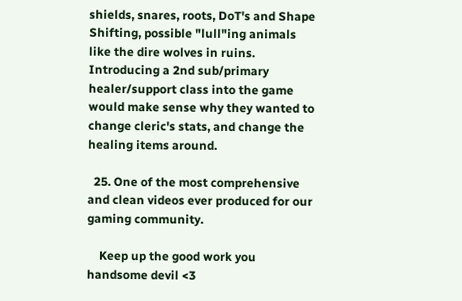shields, snares, roots, DoT's and Shape Shifting, possible "lull"ing animals like the dire wolves in ruins. Introducing a 2nd sub/primary healer/support class into the game would make sense why they wanted to change cleric's stats, and change the healing items around.

  25. One of the most comprehensive and clean videos ever produced for our gaming community.

    Keep up the good work you handsome devil <3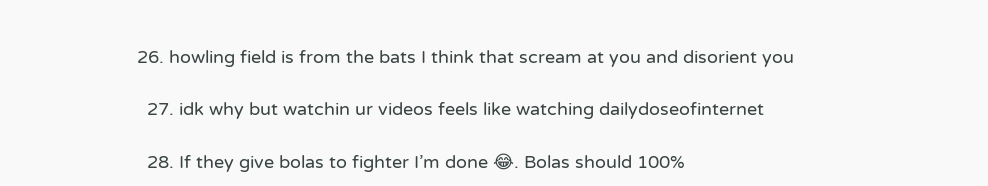26. howling field is from the bats I think that scream at you and disorient you

  27. idk why but watchin ur videos feels like watching dailydoseofinternet

  28. If they give bolas to fighter I’m done 😂. Bolas should 100%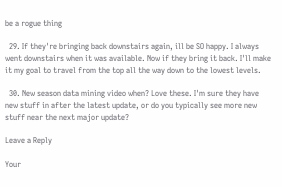be a rogue thing

  29. If they're bringing back downstairs again, ill be SO happy. I always went downstairs when it was available. Now if they bring it back. I'll make it my goal to travel from the top all the way down to the lowest levels.

  30. New season data mining video when? Love these. I'm sure they have new stuff in after the latest update, or do you typically see more new stuff near the next major update?

Leave a Reply

Your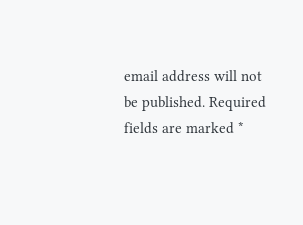email address will not be published. Required fields are marked *